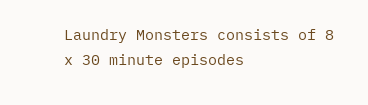Laundry Monsters consists of 8 x 30 minute episodes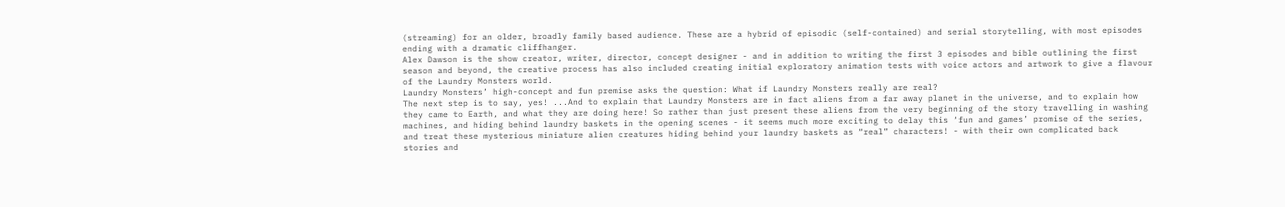(streaming) for an older, broadly family based audience. These are a hybrid of episodic (self-contained) and serial storytelling, with most episodes ending with a dramatic cliffhanger.
Alex Dawson is the show creator, writer, director, concept designer - and in addition to writing the first 3 episodes and bible outlining the first season and beyond, the creative process has also included creating initial exploratory animation tests with voice actors and artwork to give a flavour of the Laundry Monsters world.
Laundry Monsters’ high-concept and fun premise asks the question: What if Laundry Monsters really are real?
The next step is to say, yes! ...And to explain that Laundry Monsters are in fact aliens from a far away planet in the universe, and to explain how they came to Earth, and what they are doing here! So rather than just present these aliens from the very beginning of the story travelling in washing machines, and hiding behind laundry baskets in the opening scenes - it seems much more exciting to delay this ‘fun and games’ promise of the series, and treat these mysterious miniature alien creatures hiding behind your laundry baskets as “real” characters! - with their own complicated back stories and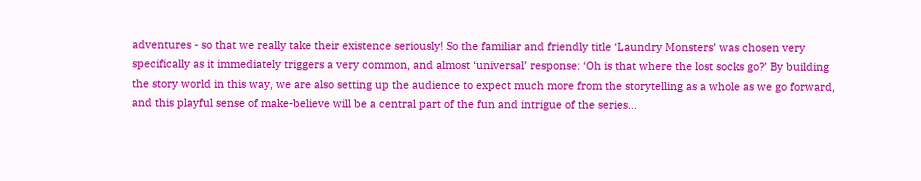adventures - so that we really take their existence seriously! So the familiar and friendly title ‘Laundry Monsters’ was chosen very specifically as it immediately triggers a very common, and almost ‘universal’ response: ‘Oh is that where the lost socks go?’ By building the story world in this way, we are also setting up the audience to expect much more from the storytelling as a whole as we go forward, and this playful sense of make-believe will be a central part of the fun and intrigue of the series...